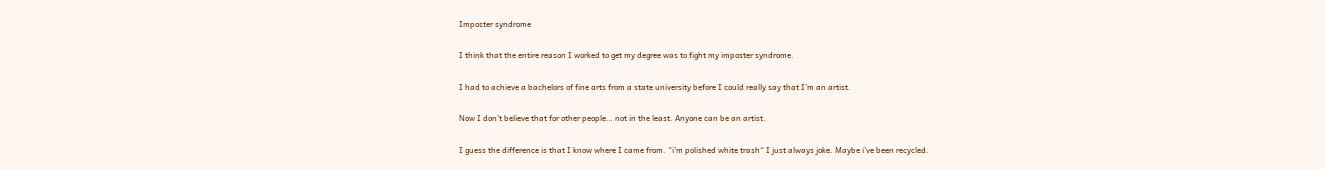Imposter syndrome

I think that the entire reason I worked to get my degree was to fight my imposter syndrome.

I had to achieve a bachelors of fine arts from a state university before I could really say that I’m an artist.

Now I don’t believe that for other people… not in the least. Anyone can be an artist.

I guess the difference is that I know where I came from. “i’m polished white trash“ I just always joke. Maybe i’ve been recycled.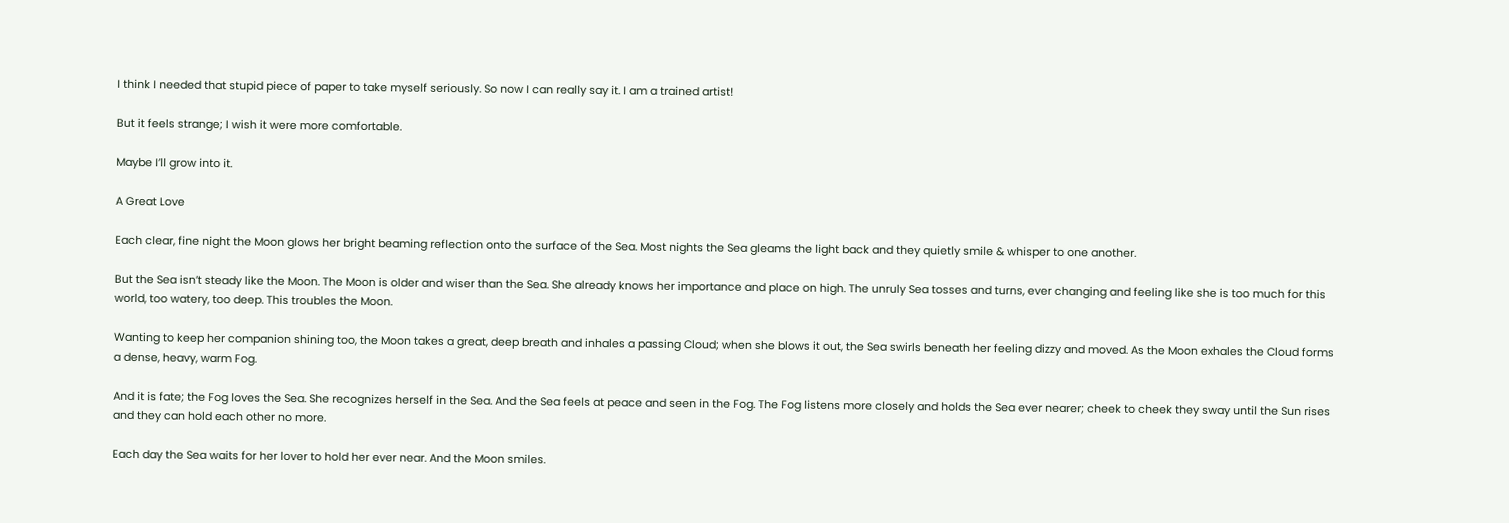I think I needed that stupid piece of paper to take myself seriously. So now I can really say it. I am a trained artist!

But it feels strange; I wish it were more comfortable.

Maybe I’ll grow into it.

A Great Love

Each clear, fine night the Moon glows her bright beaming reflection onto the surface of the Sea. Most nights the Sea gleams the light back and they quietly smile & whisper to one another.

But the Sea isn’t steady like the Moon. The Moon is older and wiser than the Sea. She already knows her importance and place on high. The unruly Sea tosses and turns, ever changing and feeling like she is too much for this world, too watery, too deep. This troubles the Moon.

Wanting to keep her companion shining too, the Moon takes a great, deep breath and inhales a passing Cloud; when she blows it out, the Sea swirls beneath her feeling dizzy and moved. As the Moon exhales the Cloud forms a dense, heavy, warm Fog.

And it is fate; the Fog loves the Sea. She recognizes herself in the Sea. And the Sea feels at peace and seen in the Fog. The Fog listens more closely and holds the Sea ever nearer; cheek to cheek they sway until the Sun rises and they can hold each other no more.

Each day the Sea waits for her lover to hold her ever near. And the Moon smiles.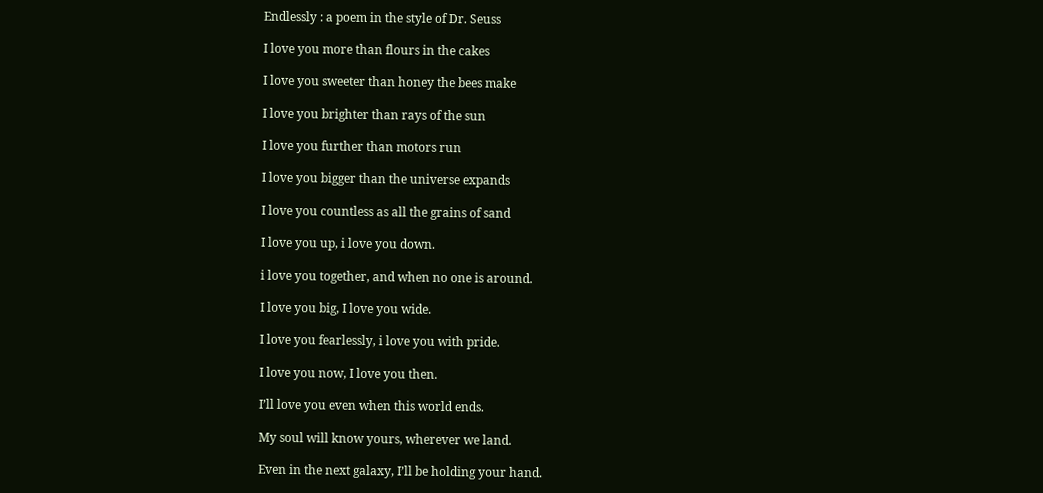Endlessly : a poem in the style of Dr. Seuss

I love you more than flours in the cakes

I love you sweeter than honey the bees make

I love you brighter than rays of the sun

I love you further than motors run

I love you bigger than the universe expands

I love you countless as all the grains of sand

I love you up, i love you down.

i love you together, and when no one is around.

I love you big, I love you wide.

I love you fearlessly, i love you with pride.

I love you now, I love you then.

I’ll love you even when this world ends.

My soul will know yours, wherever we land.

Even in the next galaxy, I’ll be holding your hand.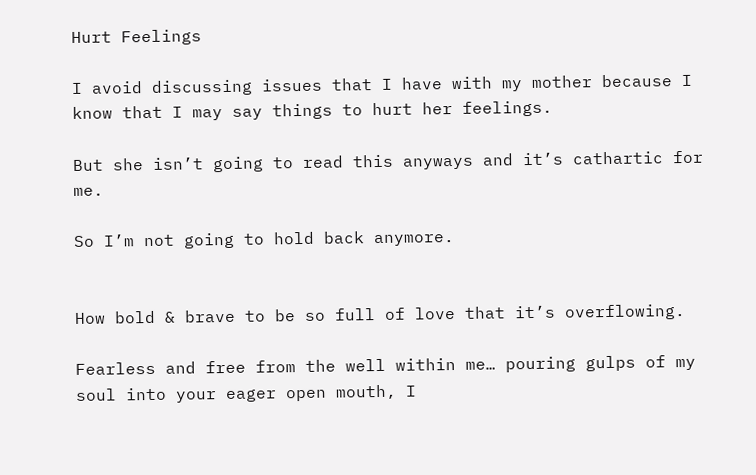Hurt Feelings

I avoid discussing issues that I have with my mother because I know that I may say things to hurt her feelings.

But she isn’t going to read this anyways and it’s cathartic for me.

So I’m not going to hold back anymore.


How bold & brave to be so full of love that it’s overflowing.

Fearless and free from the well within me… pouring gulps of my soul into your eager open mouth, I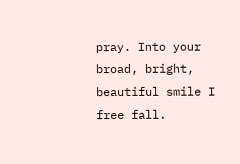pray. Into your broad, bright, beautiful smile I free fall.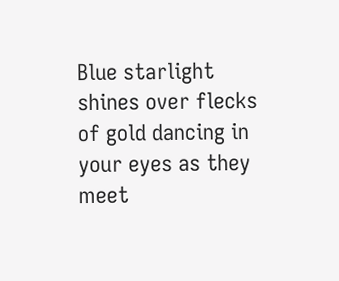Blue starlight shines over flecks of gold dancing in your eyes as they meet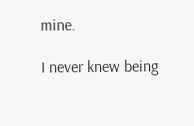mine.

I never knew being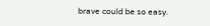brave could be so easy.